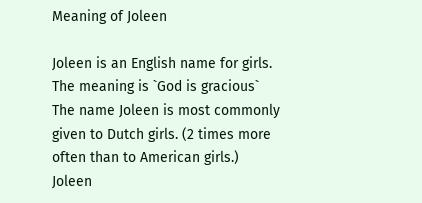Meaning of Joleen

Joleen is an English name for girls.
The meaning is `God is gracious`
The name Joleen is most commonly given to Dutch girls. (2 times more often than to American girls.)
Joleen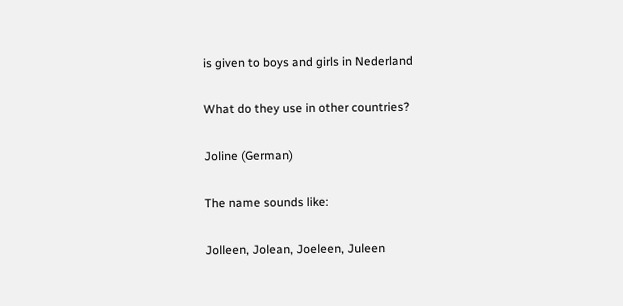is given to boys and girls in Nederland

What do they use in other countries?

Joline (German)

The name sounds like:

Jolleen, Jolean, Joeleen, Juleen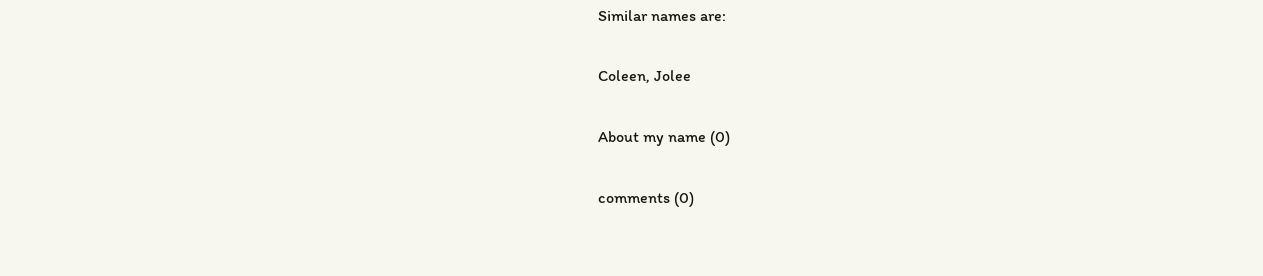Similar names are:

Coleen, Jolee

About my name (0)

comments (0)